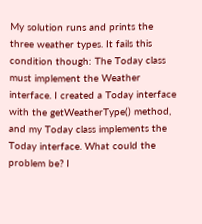My solution runs and prints the three weather types. It fails this condition though: The Today class must implement the Weather interface. I created a Today interface with the getWeatherType() method, and my Today class implements the Today interface. What could the problem be? I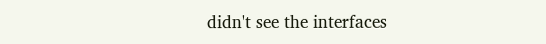didn't see the interfaces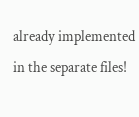already implemented in the separate files!